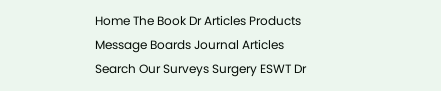Home The Book Dr Articles Products Message Boards Journal Articles Search Our Surveys Surgery ESWT Dr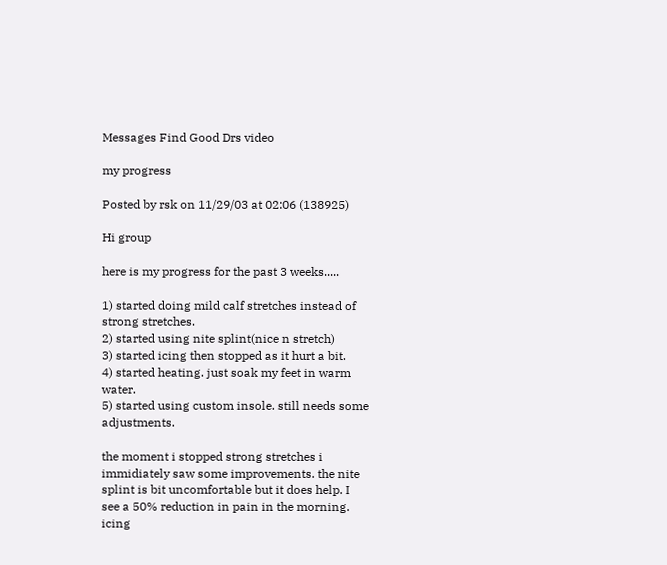Messages Find Good Drs video

my progress

Posted by rsk on 11/29/03 at 02:06 (138925)

Hi group

here is my progress for the past 3 weeks.....

1) started doing mild calf stretches instead of strong stretches.
2) started using nite splint(nice n stretch)
3) started icing then stopped as it hurt a bit.
4) started heating. just soak my feet in warm water.
5) started using custom insole. still needs some adjustments.

the moment i stopped strong stretches i immidiately saw some improvements. the nite splint is bit uncomfortable but it does help. I see a 50% reduction in pain in the morning. icing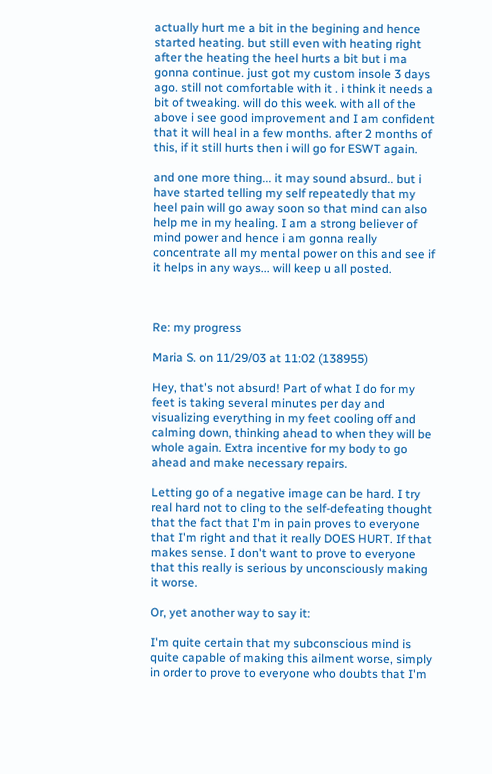actually hurt me a bit in the begining and hence started heating. but still even with heating right after the heating the heel hurts a bit but i ma gonna continue. just got my custom insole 3 days ago. still not comfortable with it . i think it needs a bit of tweaking. will do this week. with all of the above i see good improvement and I am confident that it will heal in a few months. after 2 months of this, if it still hurts then i will go for ESWT again.

and one more thing... it may sound absurd.. but i have started telling my self repeatedly that my heel pain will go away soon so that mind can also help me in my healing. I am a strong believer of mind power and hence i am gonna really concentrate all my mental power on this and see if it helps in any ways... will keep u all posted.



Re: my progress

Maria S. on 11/29/03 at 11:02 (138955)

Hey, that's not absurd! Part of what I do for my feet is taking several minutes per day and visualizing everything in my feet cooling off and calming down, thinking ahead to when they will be whole again. Extra incentive for my body to go ahead and make necessary repairs.

Letting go of a negative image can be hard. I try real hard not to cling to the self-defeating thought that the fact that I'm in pain proves to everyone that I'm right and that it really DOES HURT. If that makes sense. I don't want to prove to everyone that this really is serious by unconsciously making it worse.

Or, yet another way to say it:

I'm quite certain that my subconscious mind is quite capable of making this ailment worse, simply in order to prove to everyone who doubts that I'm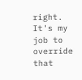right. It's my job to override that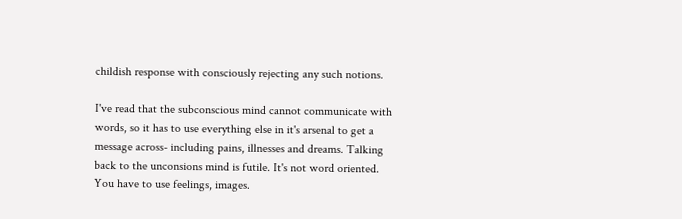childish response with consciously rejecting any such notions.

I've read that the subconscious mind cannot communicate with words, so it has to use everything else in it's arsenal to get a message across- including pains, illnesses and dreams. Talking back to the unconsions mind is futile. It's not word oriented. You have to use feelings, images.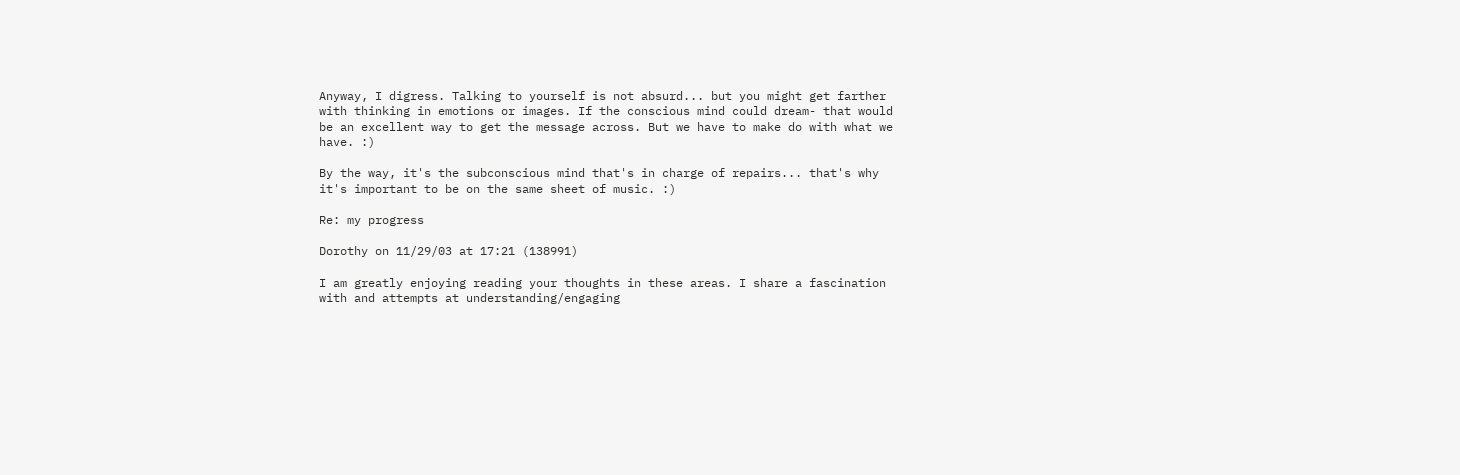Anyway, I digress. Talking to yourself is not absurd... but you might get farther with thinking in emotions or images. If the conscious mind could dream- that would be an excellent way to get the message across. But we have to make do with what we have. :)

By the way, it's the subconscious mind that's in charge of repairs... that's why it's important to be on the same sheet of music. :)

Re: my progress

Dorothy on 11/29/03 at 17:21 (138991)

I am greatly enjoying reading your thoughts in these areas. I share a fascination with and attempts at understanding/engaging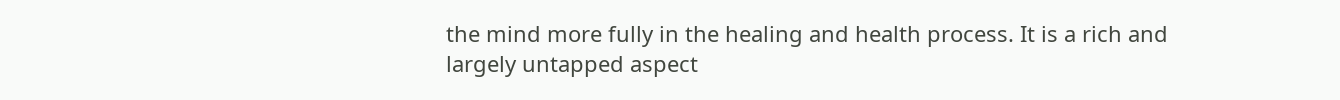the mind more fully in the healing and health process. It is a rich and largely untapped aspect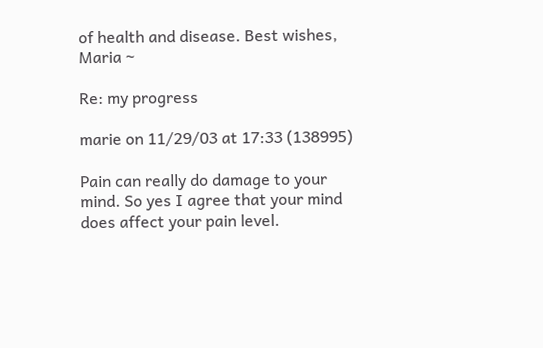of health and disease. Best wishes, Maria ~

Re: my progress

marie on 11/29/03 at 17:33 (138995)

Pain can really do damage to your mind. So yes I agree that your mind does affect your pain level.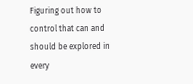Figuring out how to control that can and should be explored in every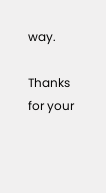way.

Thanks for your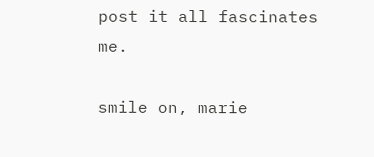post it all fascinates me.

smile on, marie